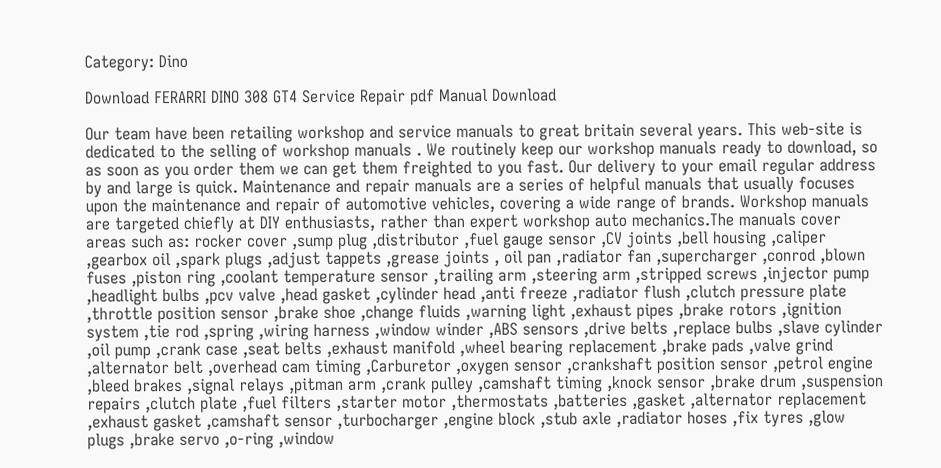Category: Dino

Download FERARRI DINO 308 GT4 Service Repair pdf Manual Download

Our team have been retailing workshop and service manuals to great britain several years. This web-site is dedicated to the selling of workshop manuals . We routinely keep our workshop manuals ready to download, so as soon as you order them we can get them freighted to you fast. Our delivery to your email regular address by and large is quick. Maintenance and repair manuals are a series of helpful manuals that usually focuses upon the maintenance and repair of automotive vehicles, covering a wide range of brands. Workshop manuals are targeted chiefly at DIY enthusiasts, rather than expert workshop auto mechanics.The manuals cover areas such as: rocker cover ,sump plug ,distributor ,fuel gauge sensor ,CV joints ,bell housing ,caliper ,gearbox oil ,spark plugs ,adjust tappets ,grease joints , oil pan ,radiator fan ,supercharger ,conrod ,blown fuses ,piston ring ,coolant temperature sensor ,trailing arm ,steering arm ,stripped screws ,injector pump ,headlight bulbs ,pcv valve ,head gasket ,cylinder head ,anti freeze ,radiator flush ,clutch pressure plate ,throttle position sensor ,brake shoe ,change fluids ,warning light ,exhaust pipes ,brake rotors ,ignition system ,tie rod ,spring ,wiring harness ,window winder ,ABS sensors ,drive belts ,replace bulbs ,slave cylinder ,oil pump ,crank case ,seat belts ,exhaust manifold ,wheel bearing replacement ,brake pads ,valve grind ,alternator belt ,overhead cam timing ,Carburetor ,oxygen sensor ,crankshaft position sensor ,petrol engine ,bleed brakes ,signal relays ,pitman arm ,crank pulley ,camshaft timing ,knock sensor ,brake drum ,suspension repairs ,clutch plate ,fuel filters ,starter motor ,thermostats ,batteries ,gasket ,alternator replacement ,exhaust gasket ,camshaft sensor ,turbocharger ,engine block ,stub axle ,radiator hoses ,fix tyres ,glow plugs ,brake servo ,o-ring ,window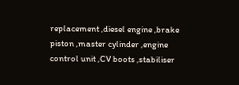replacement ,diesel engine ,brake piston ,master cylinder ,engine control unit ,CV boots ,stabiliser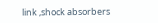link ,shock absorbers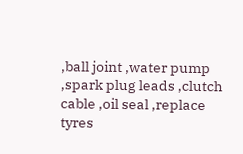,ball joint ,water pump ,spark plug leads ,clutch cable ,oil seal ,replace tyres